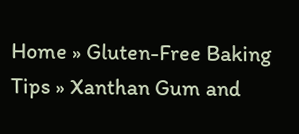Home » Gluten-Free Baking Tips » Xanthan Gum and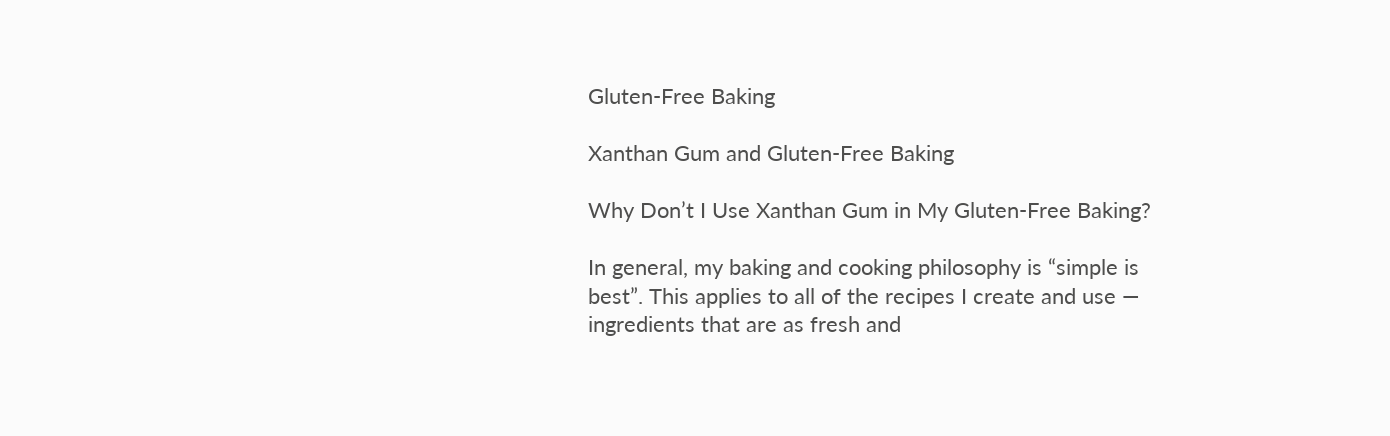Gluten-Free Baking

Xanthan Gum and Gluten-Free Baking

Why Don’t I Use Xanthan Gum in My Gluten-Free Baking?

In general, my baking and cooking philosophy is “simple is best”. This applies to all of the recipes I create and use — ingredients that are as fresh and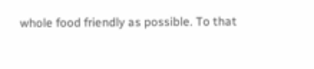whole food friendly as possible. To that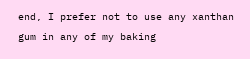end, I prefer not to use any xanthan gum in any of my baking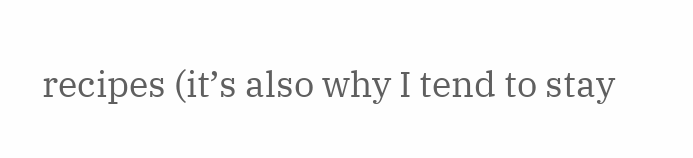recipes (it’s also why I tend to stay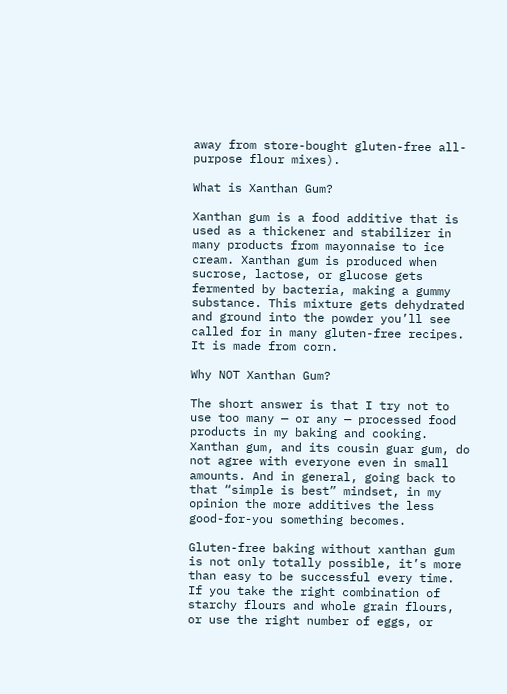away from store-bought gluten-free all-purpose flour mixes).

What is Xanthan Gum?

Xanthan gum is a food additive that is used as a thickener and stabilizer in many products from mayonnaise to ice cream. Xanthan gum is produced when sucrose, lactose, or glucose gets fermented by bacteria, making a gummy substance. This mixture gets dehydrated and ground into the powder you’ll see called for in many gluten-free recipes. It is made from corn.

Why NOT Xanthan Gum?

The short answer is that I try not to use too many — or any — processed food products in my baking and cooking. Xanthan gum, and its cousin guar gum, do not agree with everyone even in small amounts. And in general, going back to that “simple is best” mindset, in my opinion the more additives the less good-for-you something becomes.

Gluten-free baking without xanthan gum is not only totally possible, it’s more than easy to be successful every time. If you take the right combination of starchy flours and whole grain flours, or use the right number of eggs, or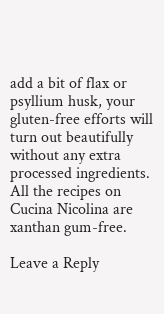add a bit of flax or psyllium husk, your gluten-free efforts will turn out beautifully without any extra processed ingredients. All the recipes on Cucina Nicolina are xanthan gum-free.

Leave a Reply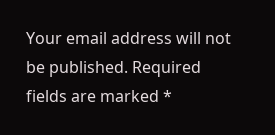Your email address will not be published. Required fields are marked *